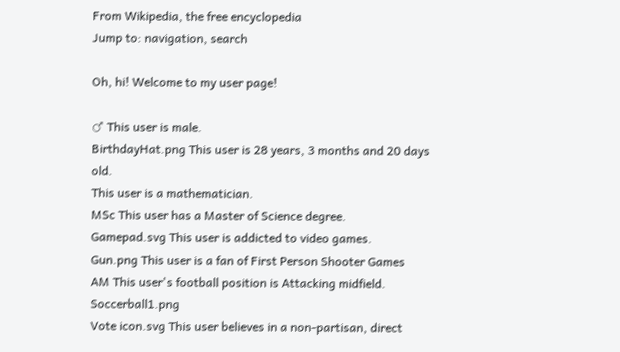From Wikipedia, the free encyclopedia
Jump to: navigation, search

Oh, hi! Welcome to my user page!

♂ This user is male.
BirthdayHat.png This user is 28 years, 3 months and 20 days old.
This user is a mathematician.
MSc This user has a Master of Science degree.
Gamepad.svg This user is addicted to video games.
Gun.png This user is a fan of First Person Shooter Games
AM This user's football position is Attacking midfield. Soccerball1.png
Vote icon.svg This user believes in a non-partisan, direct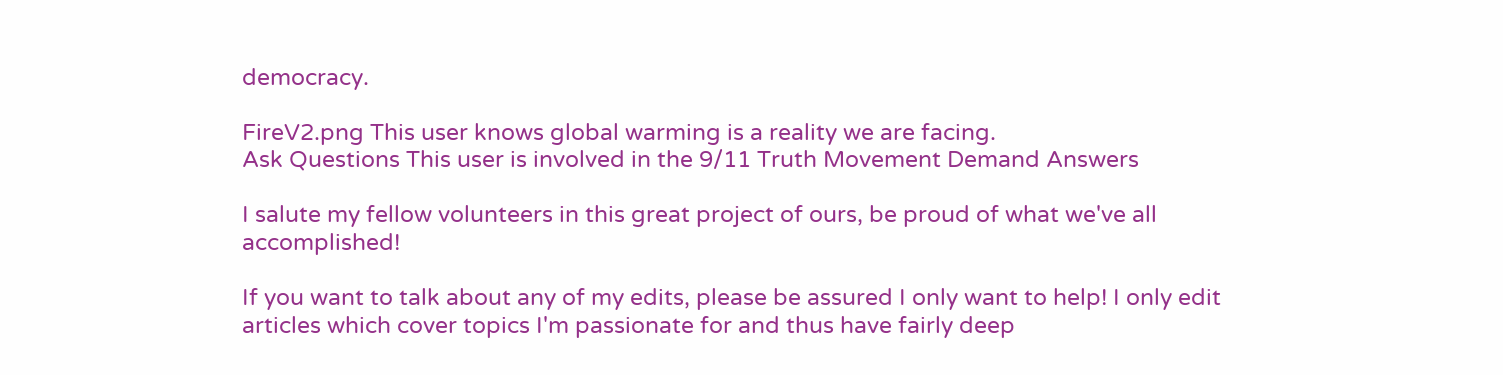democracy.

FireV2.png This user knows global warming is a reality we are facing.
Ask Questions This user is involved in the 9/11 Truth Movement Demand Answers

I salute my fellow volunteers in this great project of ours, be proud of what we've all accomplished!

If you want to talk about any of my edits, please be assured I only want to help! I only edit articles which cover topics I'm passionate for and thus have fairly deep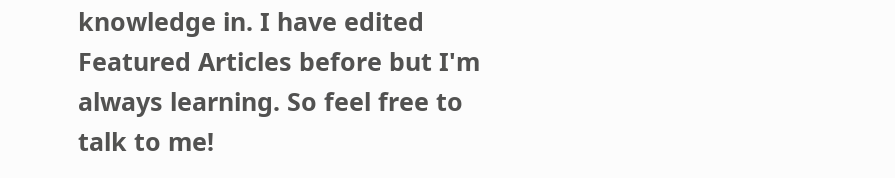knowledge in. I have edited Featured Articles before but I'm always learning. So feel free to talk to me!